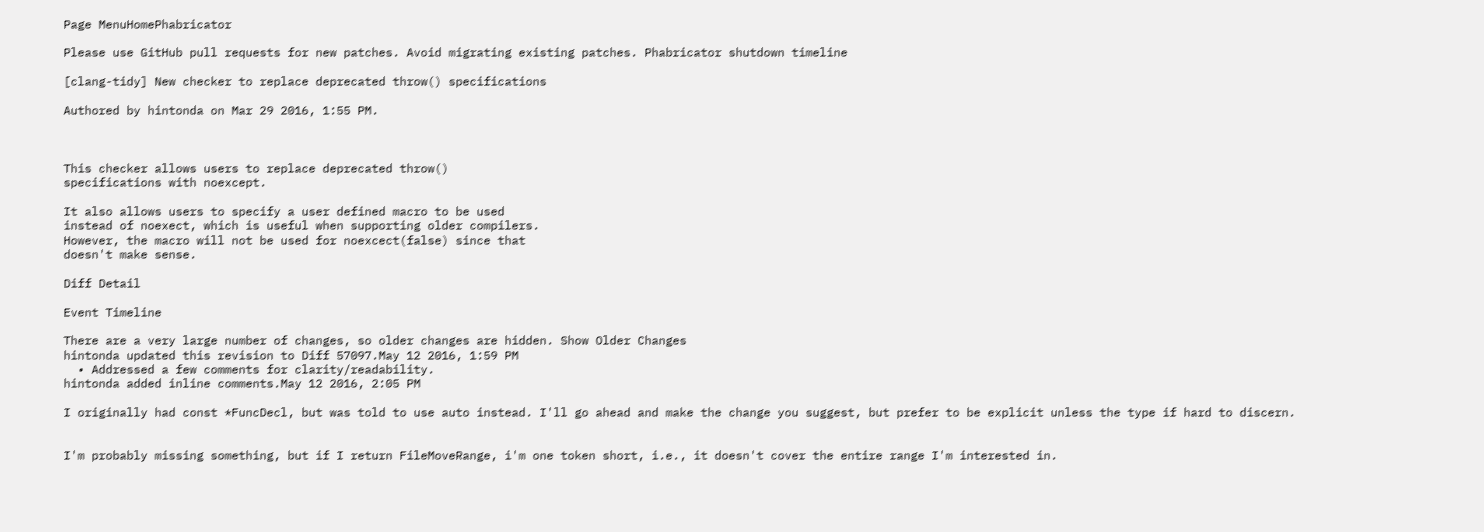Page MenuHomePhabricator

Please use GitHub pull requests for new patches. Avoid migrating existing patches. Phabricator shutdown timeline

[clang-tidy] New checker to replace deprecated throw() specifications

Authored by hintonda on Mar 29 2016, 1:55 PM.



This checker allows users to replace deprecated throw()
specifications with noexcept.

It also allows users to specify a user defined macro to be used
instead of noexect, which is useful when supporting older compilers.
However, the macro will not be used for noexcect(false) since that
doesn't make sense.

Diff Detail

Event Timeline

There are a very large number of changes, so older changes are hidden. Show Older Changes
hintonda updated this revision to Diff 57097.May 12 2016, 1:59 PM
  • Addressed a few comments for clarity/readability.
hintonda added inline comments.May 12 2016, 2:05 PM

I originally had const *FuncDecl, but was told to use auto instead. I'll go ahead and make the change you suggest, but prefer to be explicit unless the type if hard to discern.


I'm probably missing something, but if I return FileMoveRange, i'm one token short, i.e., it doesn't cover the entire range I'm interested in.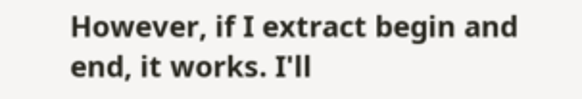However, if I extract begin and end, it works. I'll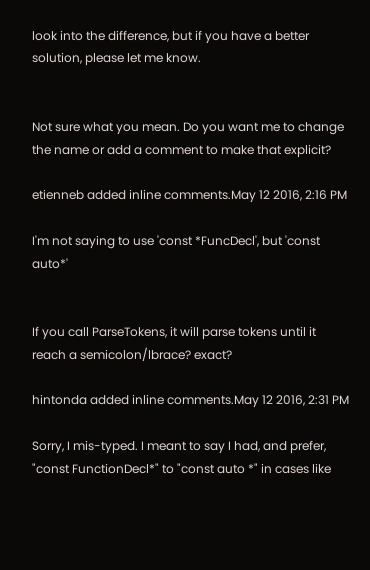look into the difference, but if you have a better solution, please let me know.


Not sure what you mean. Do you want me to change the name or add a comment to make that explicit?

etienneb added inline comments.May 12 2016, 2:16 PM

I'm not saying to use 'const *FuncDecl', but 'const auto*'


If you call ParseTokens, it will parse tokens until it reach a semicolon/lbrace? exact?

hintonda added inline comments.May 12 2016, 2:31 PM

Sorry, I mis-typed. I meant to say I had, and prefer, "const FunctionDecl*" to "const auto *" in cases like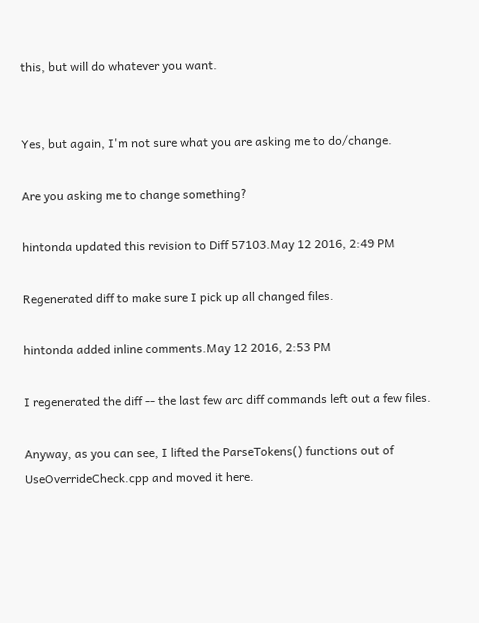this, but will do whatever you want.


Yes, but again, I'm not sure what you are asking me to do/change.

Are you asking me to change something?

hintonda updated this revision to Diff 57103.May 12 2016, 2:49 PM

Regenerated diff to make sure I pick up all changed files.

hintonda added inline comments.May 12 2016, 2:53 PM

I regenerated the diff -- the last few arc diff commands left out a few files.

Anyway, as you can see, I lifted the ParseTokens() functions out of UseOverrideCheck.cpp and moved it here.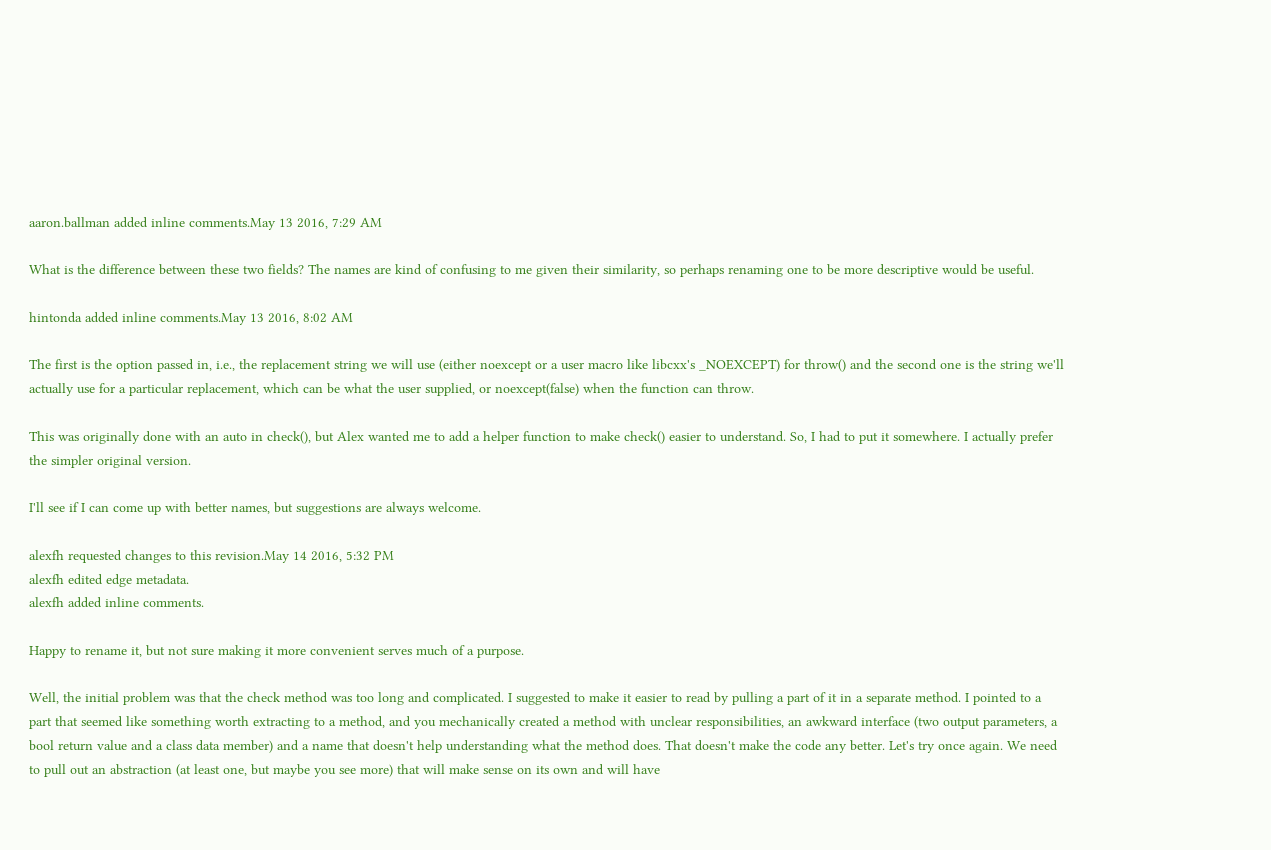aaron.ballman added inline comments.May 13 2016, 7:29 AM

What is the difference between these two fields? The names are kind of confusing to me given their similarity, so perhaps renaming one to be more descriptive would be useful.

hintonda added inline comments.May 13 2016, 8:02 AM

The first is the option passed in, i.e., the replacement string we will use (either noexcept or a user macro like libcxx's _NOEXCEPT) for throw() and the second one is the string we'll actually use for a particular replacement, which can be what the user supplied, or noexcept(false) when the function can throw.

This was originally done with an auto in check(), but Alex wanted me to add a helper function to make check() easier to understand. So, I had to put it somewhere. I actually prefer the simpler original version.

I'll see if I can come up with better names, but suggestions are always welcome.

alexfh requested changes to this revision.May 14 2016, 5:32 PM
alexfh edited edge metadata.
alexfh added inline comments.

Happy to rename it, but not sure making it more convenient serves much of a purpose.

Well, the initial problem was that the check method was too long and complicated. I suggested to make it easier to read by pulling a part of it in a separate method. I pointed to a part that seemed like something worth extracting to a method, and you mechanically created a method with unclear responsibilities, an awkward interface (two output parameters, a bool return value and a class data member) and a name that doesn't help understanding what the method does. That doesn't make the code any better. Let's try once again. We need to pull out an abstraction (at least one, but maybe you see more) that will make sense on its own and will have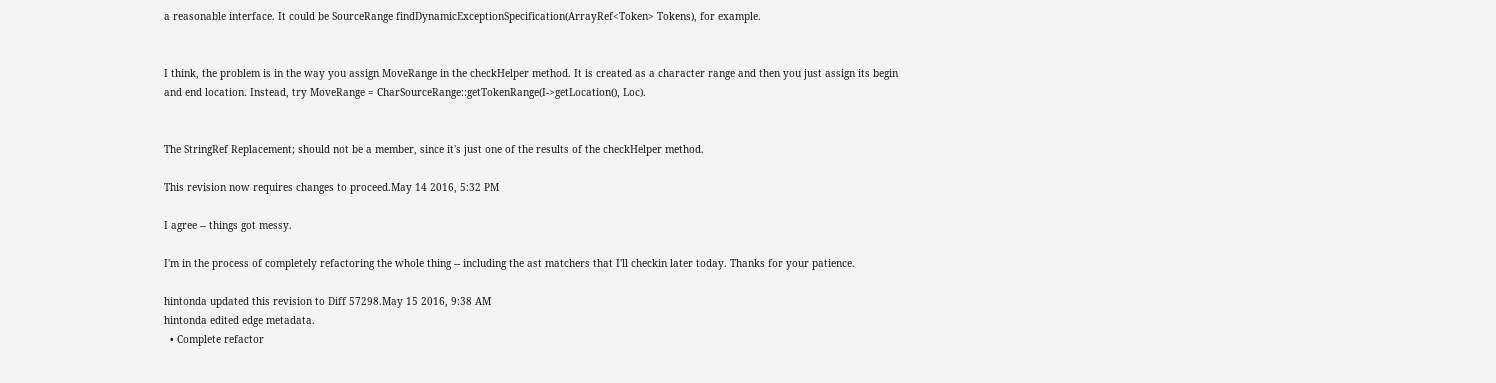a reasonable interface. It could be SourceRange findDynamicExceptionSpecification(ArrayRef<Token> Tokens), for example.


I think, the problem is in the way you assign MoveRange in the checkHelper method. It is created as a character range and then you just assign its begin and end location. Instead, try MoveRange = CharSourceRange::getTokenRange(I->getLocation(), Loc).


The StringRef Replacement; should not be a member, since it's just one of the results of the checkHelper method.

This revision now requires changes to proceed.May 14 2016, 5:32 PM

I agree -- things got messy.

I'm in the process of completely refactoring the whole thing -- including the ast matchers that I'll checkin later today. Thanks for your patience.

hintonda updated this revision to Diff 57298.May 15 2016, 9:38 AM
hintonda edited edge metadata.
  • Complete refactor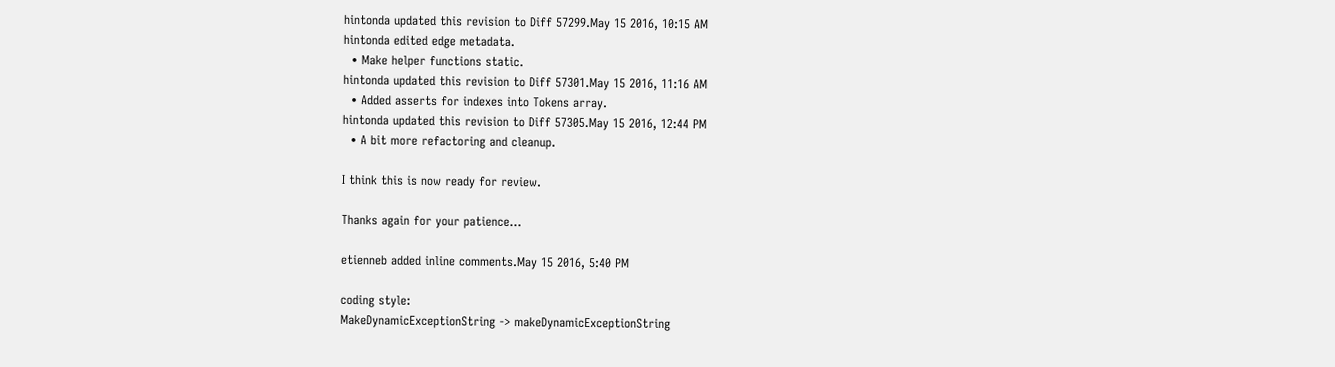hintonda updated this revision to Diff 57299.May 15 2016, 10:15 AM
hintonda edited edge metadata.
  • Make helper functions static.
hintonda updated this revision to Diff 57301.May 15 2016, 11:16 AM
  • Added asserts for indexes into Tokens array.
hintonda updated this revision to Diff 57305.May 15 2016, 12:44 PM
  • A bit more refactoring and cleanup.

I think this is now ready for review.

Thanks again for your patience...

etienneb added inline comments.May 15 2016, 5:40 PM

coding style:
MakeDynamicExceptionString -> makeDynamicExceptionString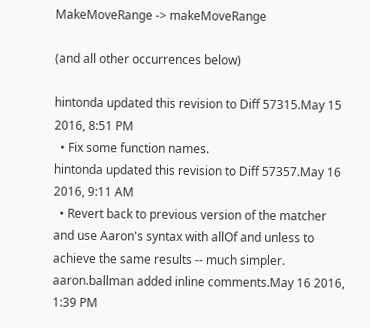MakeMoveRange -> makeMoveRange

(and all other occurrences below)

hintonda updated this revision to Diff 57315.May 15 2016, 8:51 PM
  • Fix some function names.
hintonda updated this revision to Diff 57357.May 16 2016, 9:11 AM
  • Revert back to previous version of the matcher and use Aaron's syntax with allOf and unless to achieve the same results -- much simpler.
aaron.ballman added inline comments.May 16 2016, 1:39 PM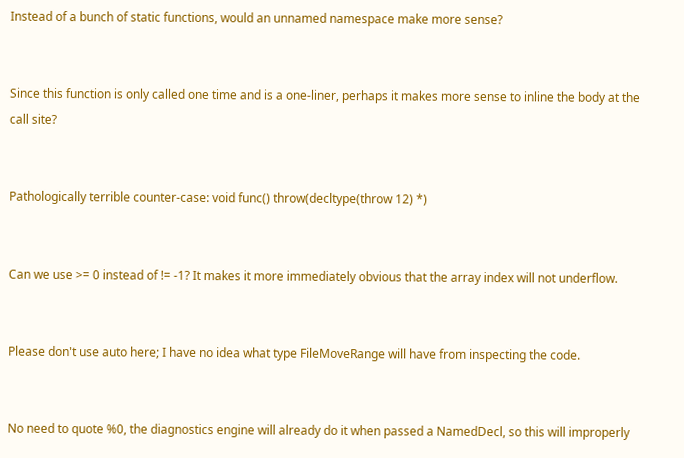Instead of a bunch of static functions, would an unnamed namespace make more sense?


Since this function is only called one time and is a one-liner, perhaps it makes more sense to inline the body at the call site?


Pathologically terrible counter-case: void func() throw(decltype(throw 12) *)


Can we use >= 0 instead of != -1? It makes it more immediately obvious that the array index will not underflow.


Please don't use auto here; I have no idea what type FileMoveRange will have from inspecting the code.


No need to quote %0, the diagnostics engine will already do it when passed a NamedDecl, so this will improperly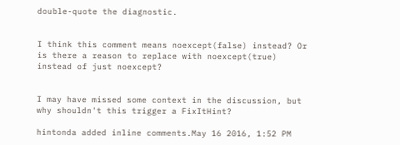double-quote the diagnostic.


I think this comment means noexcept(false) instead? Or is there a reason to replace with noexcept(true) instead of just noexcept?


I may have missed some context in the discussion, but why shouldn't this trigger a FixItHint?

hintonda added inline comments.May 16 2016, 1:52 PM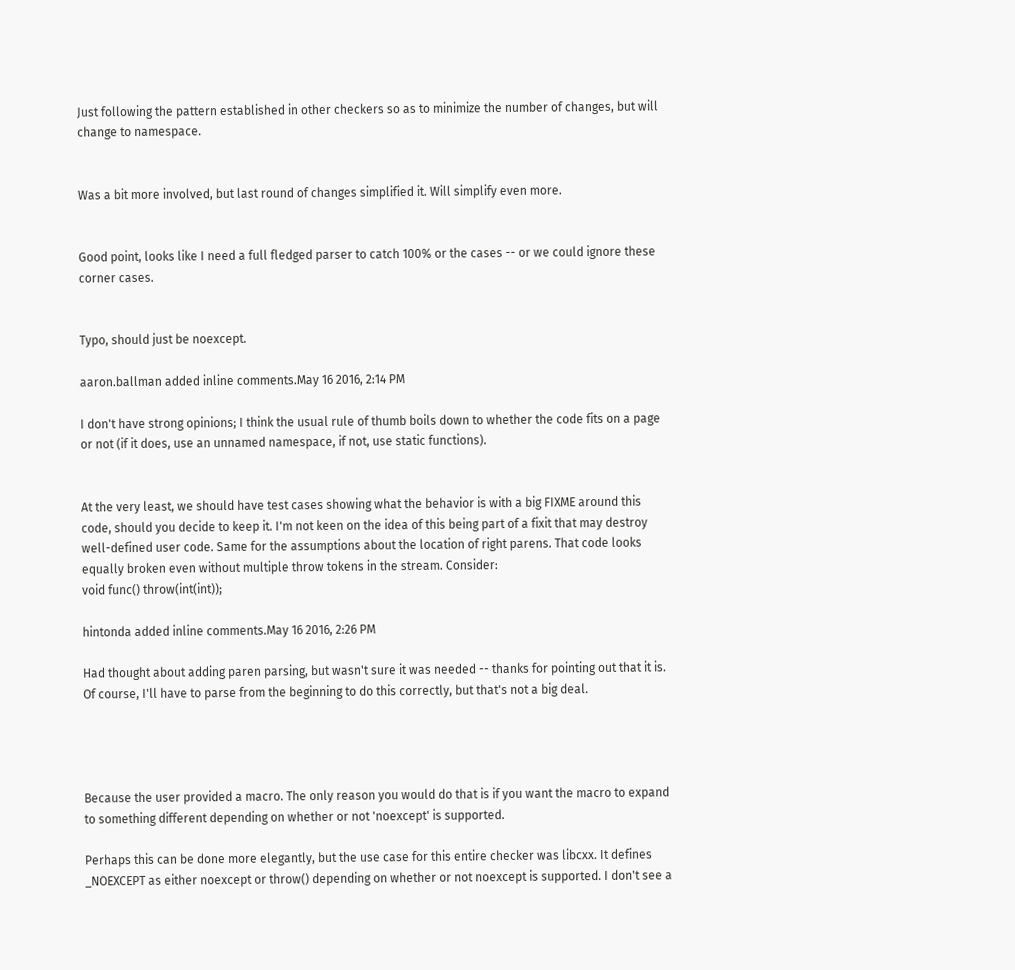Just following the pattern established in other checkers so as to minimize the number of changes, but will change to namespace.


Was a bit more involved, but last round of changes simplified it. Will simplify even more.


Good point, looks like I need a full fledged parser to catch 100% or the cases -- or we could ignore these corner cases.


Typo, should just be noexcept.

aaron.ballman added inline comments.May 16 2016, 2:14 PM

I don't have strong opinions; I think the usual rule of thumb boils down to whether the code fits on a page or not (if it does, use an unnamed namespace, if not, use static functions).


At the very least, we should have test cases showing what the behavior is with a big FIXME around this code, should you decide to keep it. I'm not keen on the idea of this being part of a fixit that may destroy well-defined user code. Same for the assumptions about the location of right parens. That code looks equally broken even without multiple throw tokens in the stream. Consider:
void func() throw(int(int));

hintonda added inline comments.May 16 2016, 2:26 PM

Had thought about adding paren parsing, but wasn't sure it was needed -- thanks for pointing out that it is. Of course, I'll have to parse from the beginning to do this correctly, but that's not a big deal.




Because the user provided a macro. The only reason you would do that is if you want the macro to expand to something different depending on whether or not 'noexcept' is supported.

Perhaps this can be done more elegantly, but the use case for this entire checker was libcxx. It defines _NOEXCEPT as either noexcept or throw() depending on whether or not noexcept is supported. I don't see a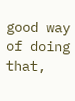good way of doing that,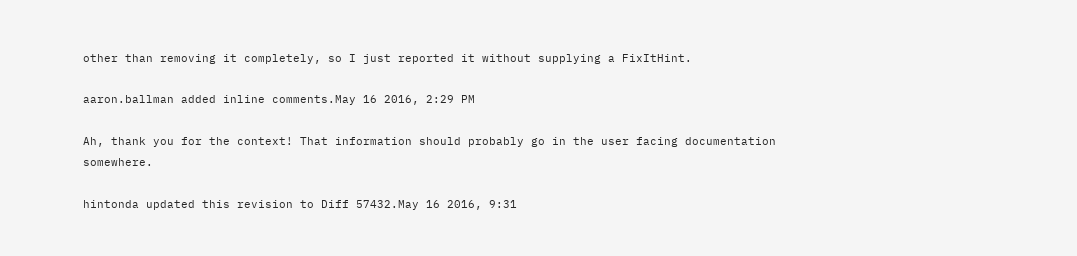other than removing it completely, so I just reported it without supplying a FixItHint.

aaron.ballman added inline comments.May 16 2016, 2:29 PM

Ah, thank you for the context! That information should probably go in the user facing documentation somewhere.

hintonda updated this revision to Diff 57432.May 16 2016, 9:31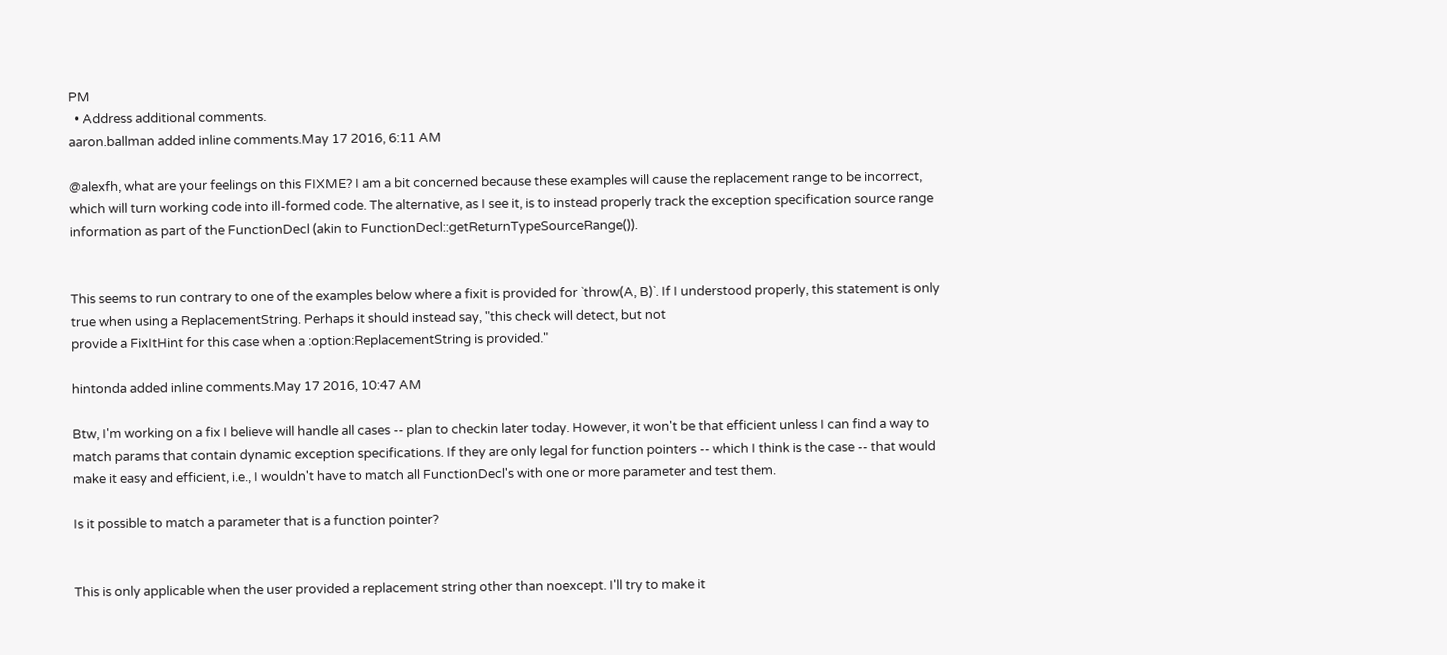PM
  • Address additional comments.
aaron.ballman added inline comments.May 17 2016, 6:11 AM

@alexfh, what are your feelings on this FIXME? I am a bit concerned because these examples will cause the replacement range to be incorrect, which will turn working code into ill-formed code. The alternative, as I see it, is to instead properly track the exception specification source range information as part of the FunctionDecl (akin to FunctionDecl::getReturnTypeSourceRange()).


This seems to run contrary to one of the examples below where a fixit is provided for `throw(A, B)`. If I understood properly, this statement is only true when using a ReplacementString. Perhaps it should instead say, "this check will detect, but not
provide a FixItHint for this case when a :option:ReplacementString is provided."

hintonda added inline comments.May 17 2016, 10:47 AM

Btw, I'm working on a fix I believe will handle all cases -- plan to checkin later today. However, it won't be that efficient unless I can find a way to match params that contain dynamic exception specifications. If they are only legal for function pointers -- which I think is the case -- that would make it easy and efficient, i.e., I wouldn't have to match all FunctionDecl's with one or more parameter and test them.

Is it possible to match a parameter that is a function pointer?


This is only applicable when the user provided a replacement string other than noexcept. I'll try to make it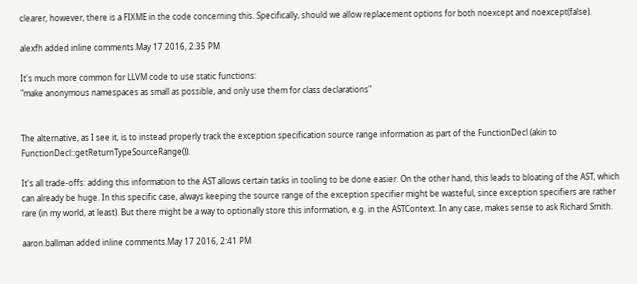clearer, however, there is a FIXME in the code concerning this. Specifically, should we allow replacement options for both noexcept and noexcept(false).

alexfh added inline comments.May 17 2016, 2:35 PM

It's much more common for LLVM code to use static functions:
"make anonymous namespaces as small as possible, and only use them for class declarations"


The alternative, as I see it, is to instead properly track the exception specification source range information as part of the FunctionDecl (akin to FunctionDecl::getReturnTypeSourceRange()).

It's all trade-offs: adding this information to the AST allows certain tasks in tooling to be done easier. On the other hand, this leads to bloating of the AST, which can already be huge. In this specific case, always keeping the source range of the exception specifier might be wasteful, since exception specifiers are rather rare (in my world, at least). But there might be a way to optionally store this information, e.g. in the ASTContext. In any case, makes sense to ask Richard Smith.

aaron.ballman added inline comments.May 17 2016, 2:41 PM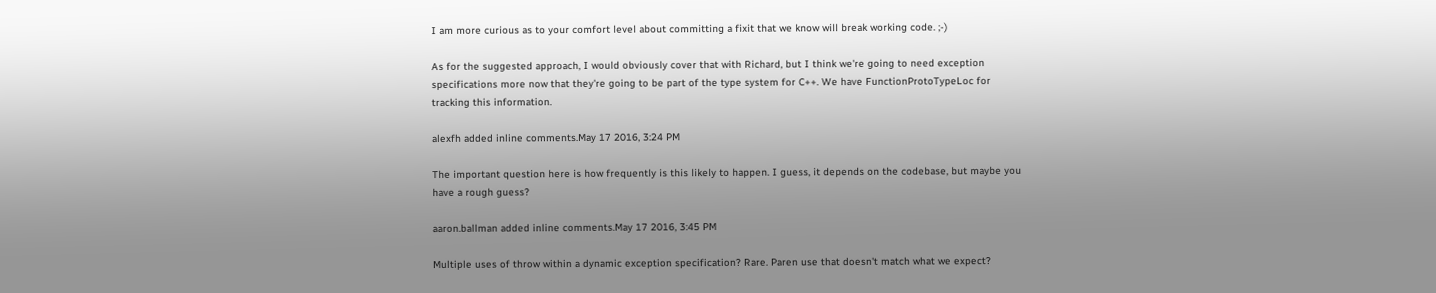I am more curious as to your comfort level about committing a fixit that we know will break working code. ;-)

As for the suggested approach, I would obviously cover that with Richard, but I think we're going to need exception specifications more now that they're going to be part of the type system for C++. We have FunctionProtoTypeLoc for tracking this information.

alexfh added inline comments.May 17 2016, 3:24 PM

The important question here is how frequently is this likely to happen. I guess, it depends on the codebase, but maybe you have a rough guess?

aaron.ballman added inline comments.May 17 2016, 3:45 PM

Multiple uses of throw within a dynamic exception specification? Rare. Paren use that doesn't match what we expect?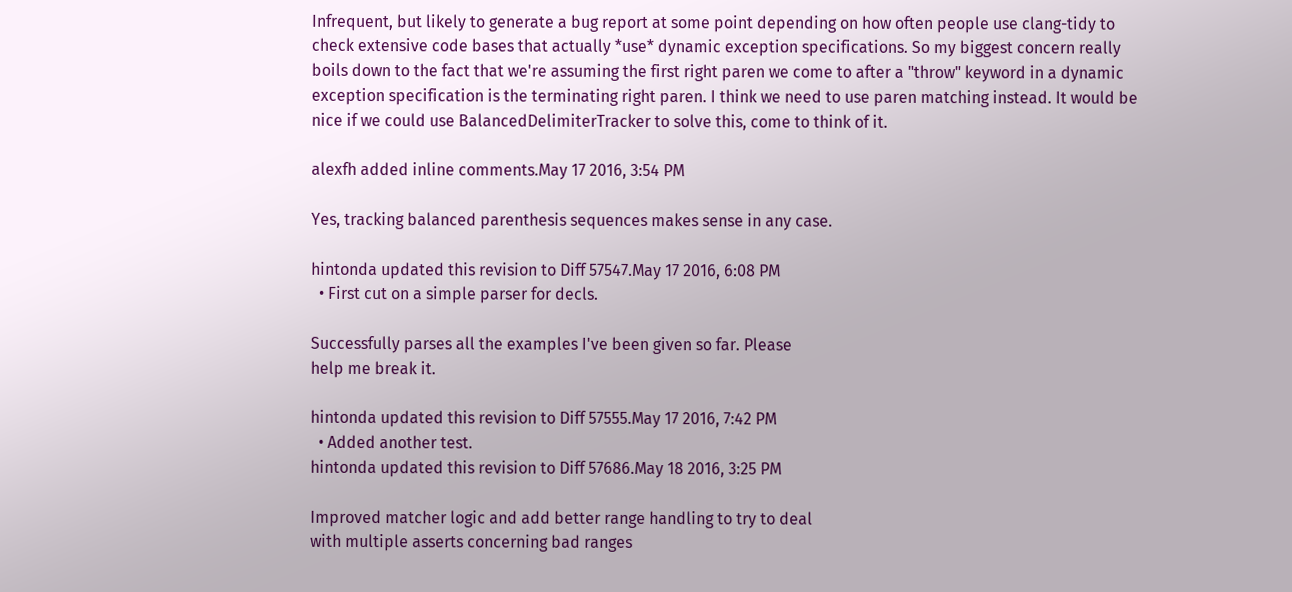Infrequent, but likely to generate a bug report at some point depending on how often people use clang-tidy to check extensive code bases that actually *use* dynamic exception specifications. So my biggest concern really boils down to the fact that we're assuming the first right paren we come to after a "throw" keyword in a dynamic exception specification is the terminating right paren. I think we need to use paren matching instead. It would be nice if we could use BalancedDelimiterTracker to solve this, come to think of it.

alexfh added inline comments.May 17 2016, 3:54 PM

Yes, tracking balanced parenthesis sequences makes sense in any case.

hintonda updated this revision to Diff 57547.May 17 2016, 6:08 PM
  • First cut on a simple parser for decls.

Successfully parses all the examples I've been given so far. Please
help me break it.

hintonda updated this revision to Diff 57555.May 17 2016, 7:42 PM
  • Added another test.
hintonda updated this revision to Diff 57686.May 18 2016, 3:25 PM

Improved matcher logic and add better range handling to try to deal
with multiple asserts concerning bad ranges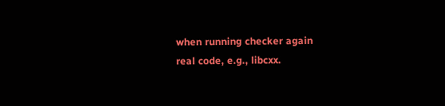when running checker again
real code, e.g., libcxx.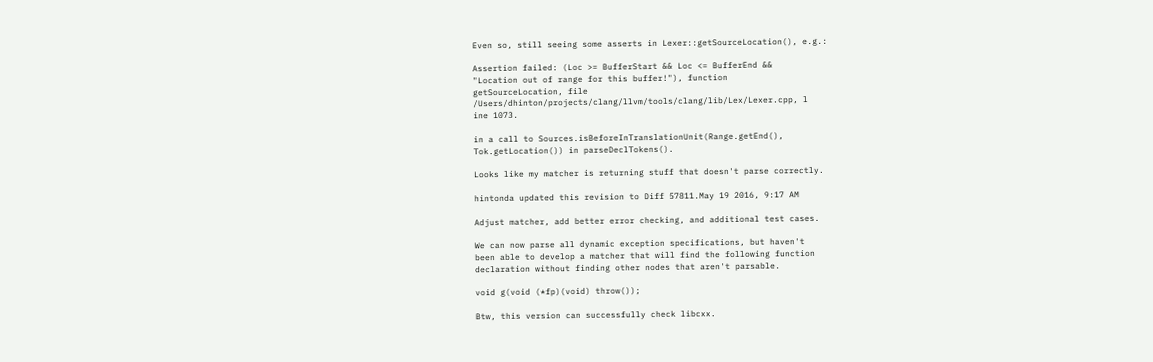Even so, still seeing some asserts in Lexer::getSourceLocation(), e.g.:

Assertion failed: (Loc >= BufferStart && Loc <= BufferEnd &&
"Location out of range for this buffer!"), function
getSourceLocation, file
/Users/dhinton/projects/clang/llvm/tools/clang/lib/Lex/Lexer.cpp, l
ine 1073.

in a call to Sources.isBeforeInTranslationUnit(Range.getEnd(),
Tok.getLocation()) in parseDeclTokens().

Looks like my matcher is returning stuff that doesn't parse correctly.

hintonda updated this revision to Diff 57811.May 19 2016, 9:17 AM

Adjust matcher, add better error checking, and additional test cases.

We can now parse all dynamic exception specifications, but haven't
been able to develop a matcher that will find the following function
declaration without finding other nodes that aren't parsable.

void g(void (*fp)(void) throw());

Btw, this version can successfully check libcxx.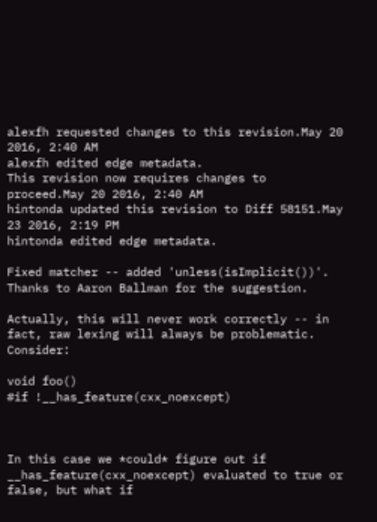alexfh requested changes to this revision.May 20 2016, 2:40 AM
alexfh edited edge metadata.
This revision now requires changes to proceed.May 20 2016, 2:40 AM
hintonda updated this revision to Diff 58151.May 23 2016, 2:19 PM
hintonda edited edge metadata.

Fixed matcher -- added 'unless(isImplicit())'. Thanks to Aaron Ballman for the suggestion.

Actually, this will never work correctly -- in fact, raw lexing will always be problematic. Consider:

void foo()
#if !__has_feature(cxx_noexcept)



In this case we *could* figure out if __has_feature(cxx_noexcept) evaluated to true or false, but what if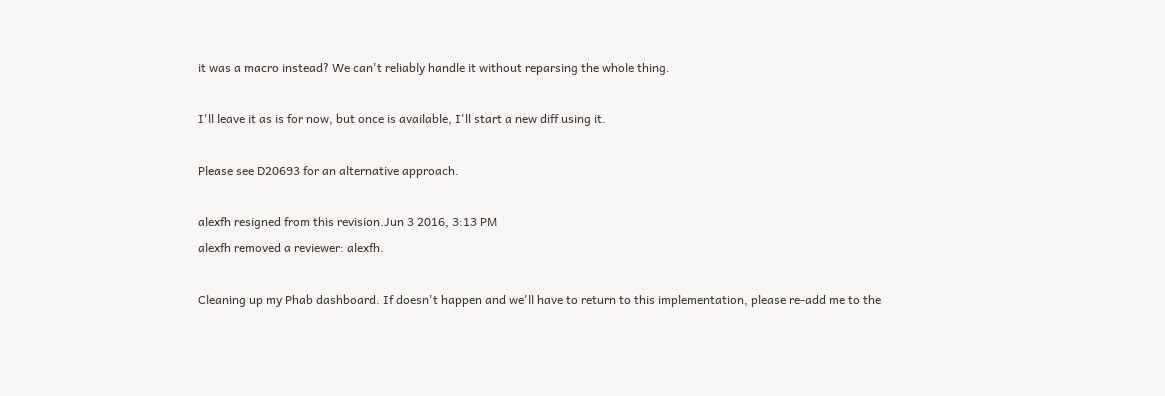it was a macro instead? We can't reliably handle it without reparsing the whole thing.

I'll leave it as is for now, but once is available, I'll start a new diff using it.

Please see D20693 for an alternative approach.

alexfh resigned from this revision.Jun 3 2016, 3:13 PM
alexfh removed a reviewer: alexfh.

Cleaning up my Phab dashboard. If doesn't happen and we'll have to return to this implementation, please re-add me to the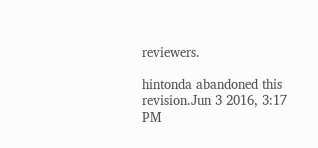reviewers.

hintonda abandoned this revision.Jun 3 2016, 3:17 PM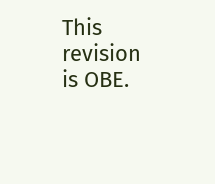This revision is OBE.